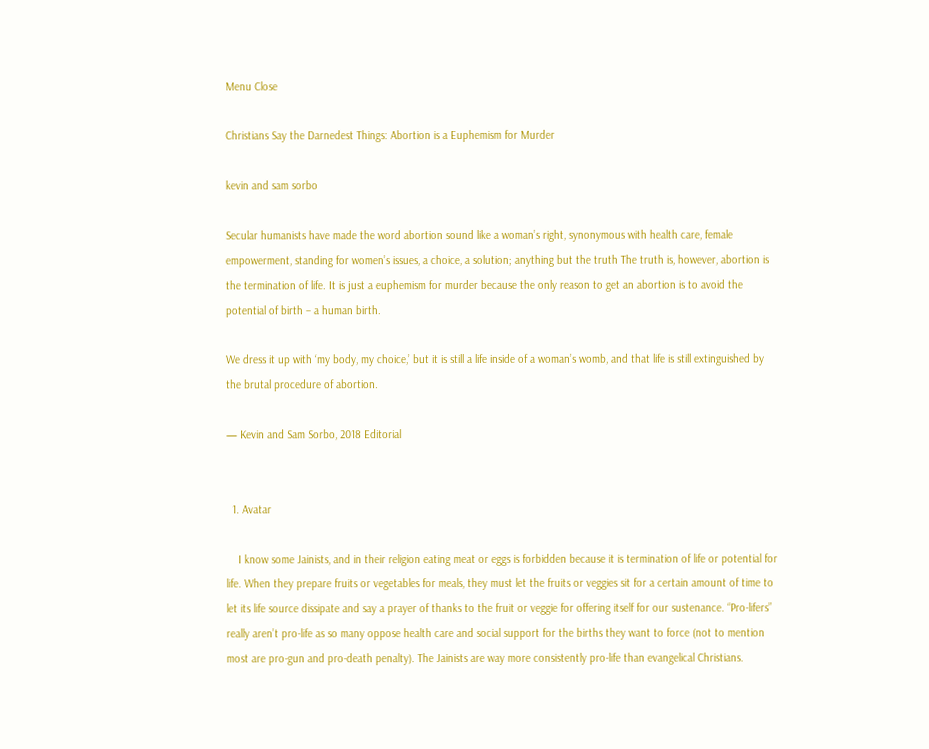Menu Close

Christians Say the Darnedest Things: Abortion is a Euphemism for Murder

kevin and sam sorbo

Secular humanists have made the word abortion sound like a woman’s right, synonymous with health care, female empowerment, standing for women’s issues, a choice, a solution; anything but the truth The truth is, however, abortion is the termination of life. It is just a euphemism for murder because the only reason to get an abortion is to avoid the potential of birth – a human birth.

We dress it up with ‘my body, my choice,’ but it is still a life inside of a woman’s womb, and that life is still extinguished by the brutal procedure of abortion.

— Kevin and Sam Sorbo, 2018 Editorial


  1. Avatar

    I know some Jainists, and in their religion eating meat or eggs is forbidden because it is termination of life or potential for life. When they prepare fruits or vegetables for meals, they must let the fruits or veggies sit for a certain amount of time to let its life source dissipate and say a prayer of thanks to the fruit or veggie for offering itself for our sustenance. “Pro-lifers” really aren’t pro-life as so many oppose health care and social support for the births they want to force (not to mention most are pro-gun and pro-death penalty). The Jainists are way more consistently pro-life than evangelical Christians.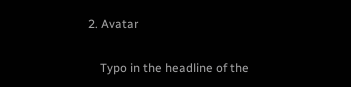2. Avatar

    Typo in the headline of the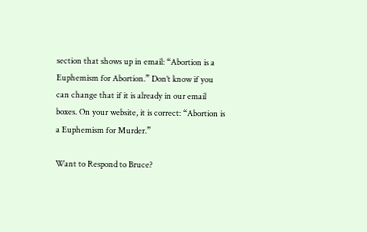section that shows up in email: “Abortion is a Euphemism for Abortion.” Don’t know if you can change that if it is already in our email boxes. On your website, it is correct: “Abortion is a Euphemism for Murder.”

Want to Respond to Bruce?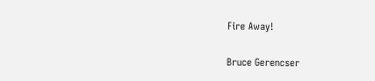Fire Away!

Bruce Gerencser